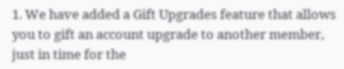1. We have added a Gift Upgrades feature that allows you to gift an account upgrade to another member, just in time for the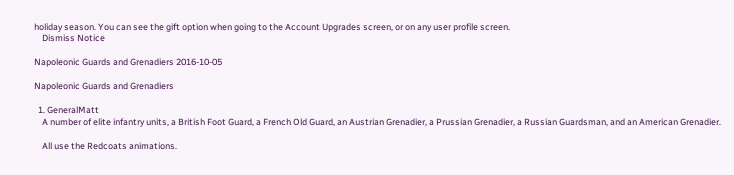holiday season. You can see the gift option when going to the Account Upgrades screen, or on any user profile screen.
    Dismiss Notice

Napoleonic Guards and Grenadiers 2016-10-05

Napoleonic Guards and Grenadiers

  1. GeneralMatt
    A number of elite infantry units, a British Foot Guard, a French Old Guard, an Austrian Grenadier, a Prussian Grenadier, a Russian Guardsman, and an American Grenadier.

    All use the Redcoats animations.